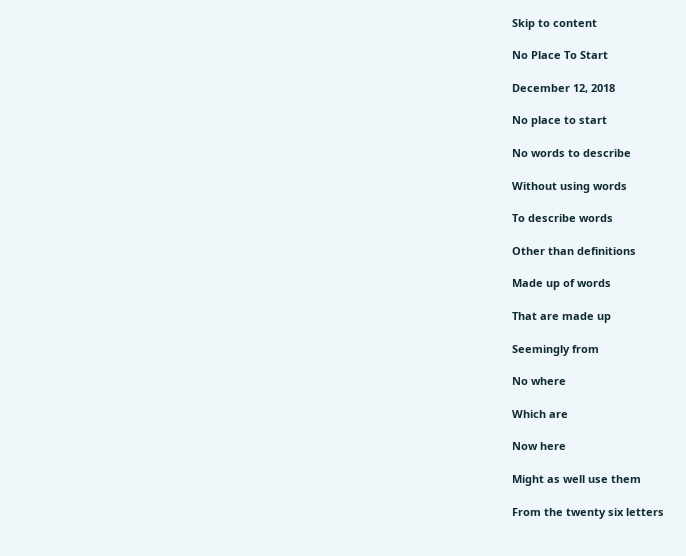Skip to content

No Place To Start

December 12, 2018

No place to start

No words to describe

Without using words

To describe words

Other than definitions

Made up of words

That are made up

Seemingly from

No where

Which are

Now here

Might as well use them

From the twenty six letters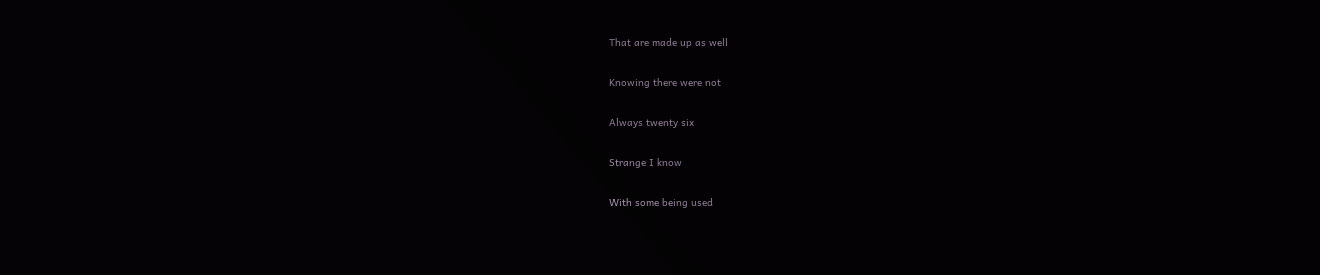That are made up as well

Knowing there were not

Always twenty six

Strange I know

With some being used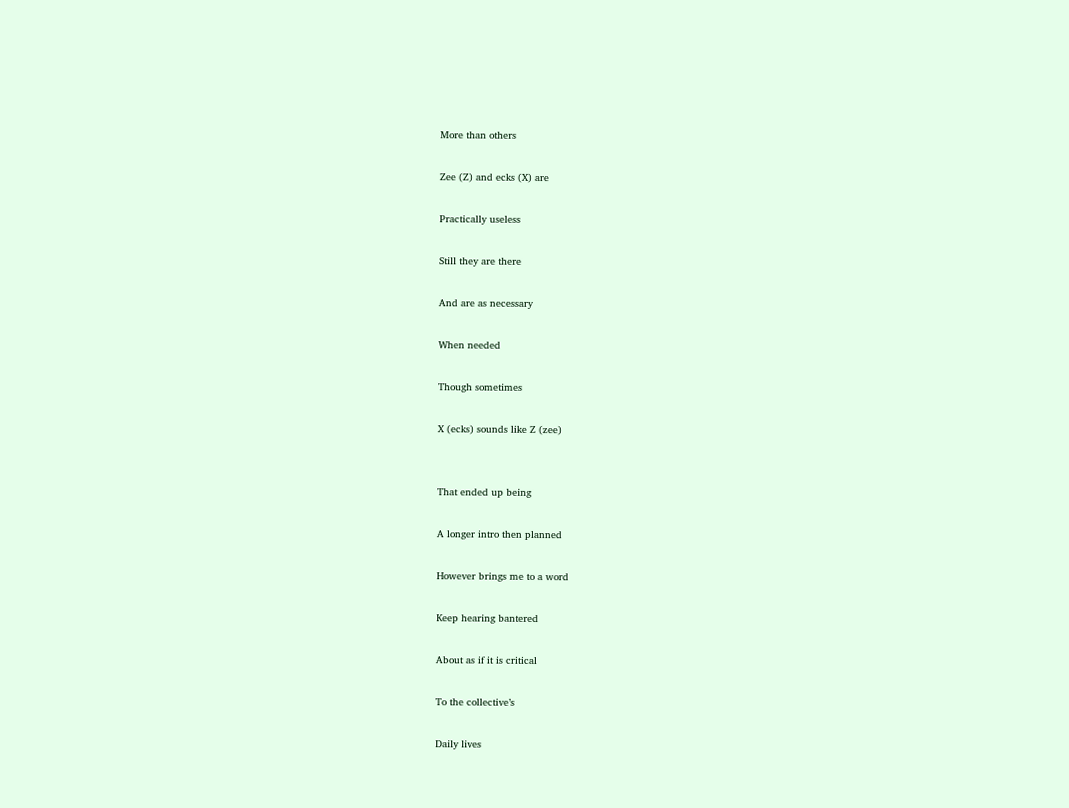More than others

Zee (Z) and ecks (X) are

Practically useless

Still they are there

And are as necessary

When needed

Though sometimes

X (ecks) sounds like Z (zee)


That ended up being

A longer intro then planned

However brings me to a word

Keep hearing bantered

About as if it is critical

To the collective’s

Daily lives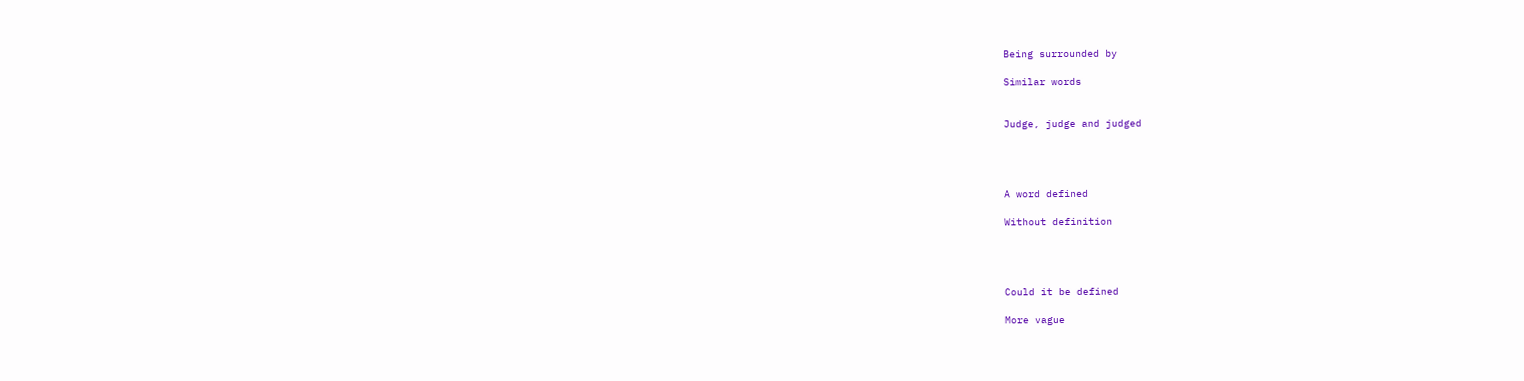Being surrounded by

Similar words


Judge, judge and judged




A word defined

Without definition




Could it be defined

More vague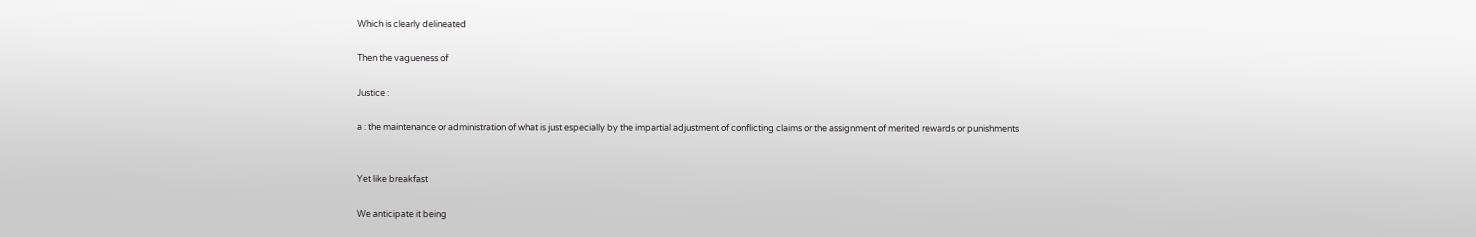Which is clearly delineated

Then the vagueness of

Justice :

a : the maintenance or administration of what is just especially by the impartial adjustment of conflicting claims or the assignment of merited rewards or punishments


Yet like breakfast

We anticipate it being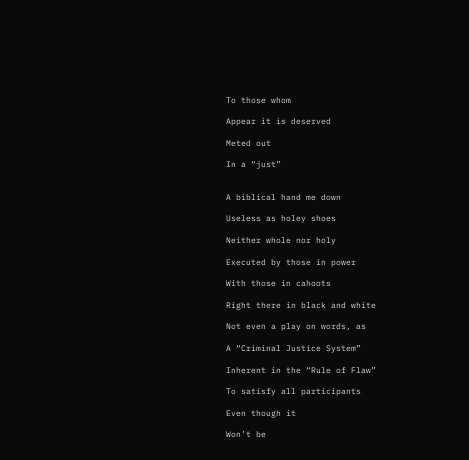To those whom

Appear it is deserved

Meted out

In a “just”


A biblical hand me down

Useless as holey shoes

Neither whole nor holy

Executed by those in power

With those in cahoots

Right there in black and white

Not even a play on words, as

A “Criminal Justice System”

Inherent in the “Rule of Flaw”

To satisfy all participants

Even though it

Won’t be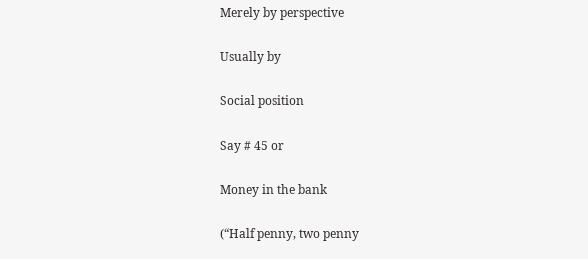Merely by perspective

Usually by

Social position

Say # 45 or

Money in the bank

(“Half penny, two penny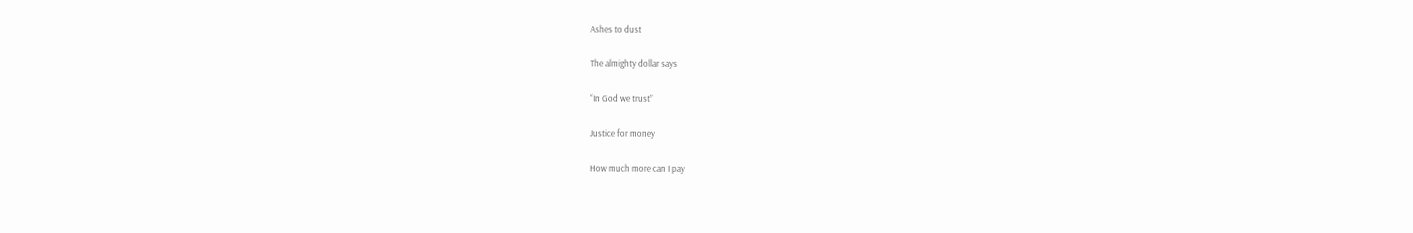Ashes to dust

The almighty dollar says

“In God we trust”

Justice for money

How much more can I pay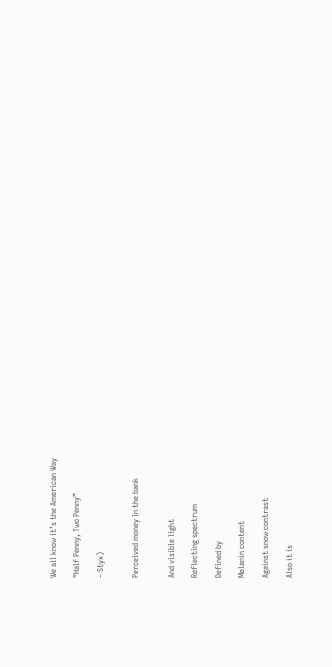We all know it’s the American Way

“Half Penny, Two Penny”

– Styx)


Perceived money in the bank


And visible light

Reflecting spectrum

Defined by

Melanin content

Against snow contrast

Also it is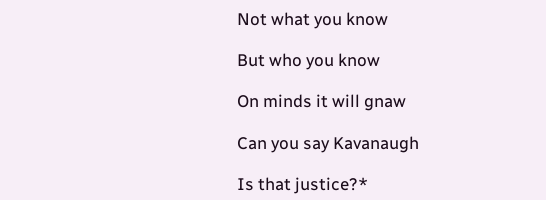Not what you know

But who you know

On minds it will gnaw

Can you say Kavanaugh

Is that justice?*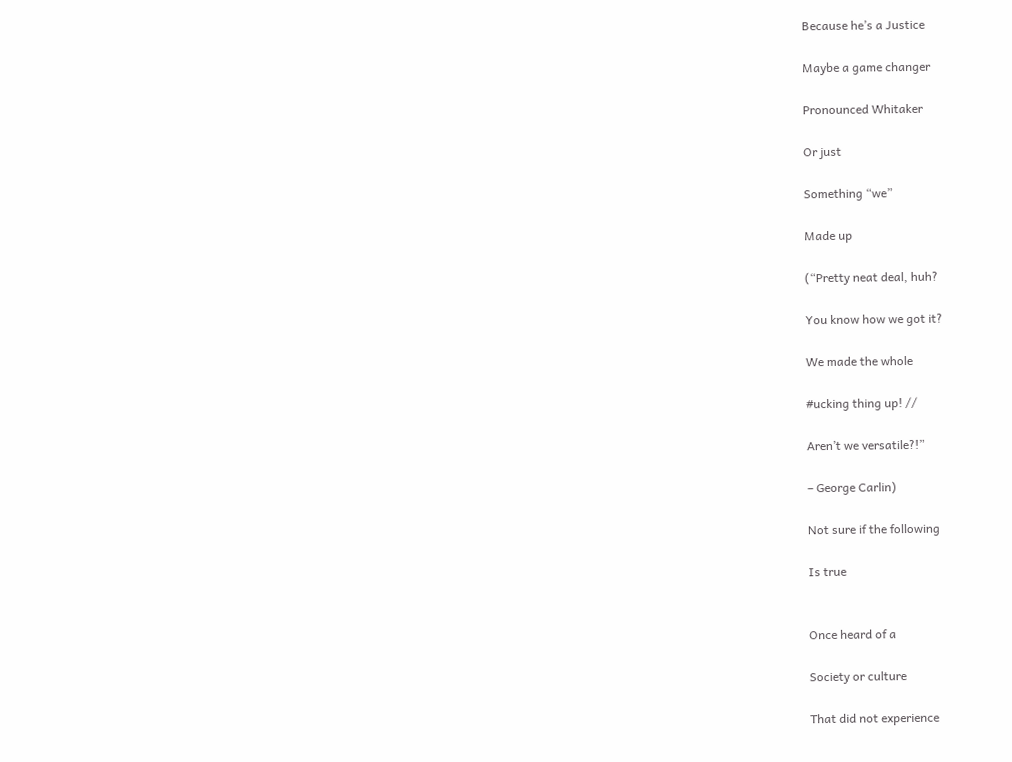Because he’s a Justice

Maybe a game changer

Pronounced Whitaker

Or just

Something “we”

Made up

(“Pretty neat deal, huh?

You know how we got it?

We made the whole

#ucking thing up! //

Aren’t we versatile?!”

– George Carlin)

Not sure if the following

Is true


Once heard of a

Society or culture

That did not experience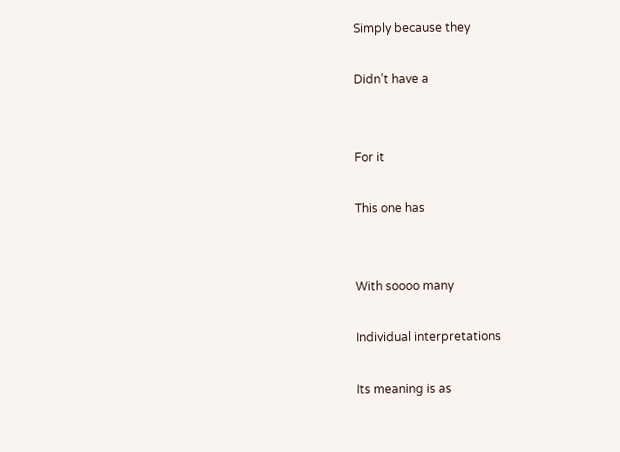Simply because they

Didn’t have a


For it

This one has


With soooo many

Individual interpretations

Its meaning is as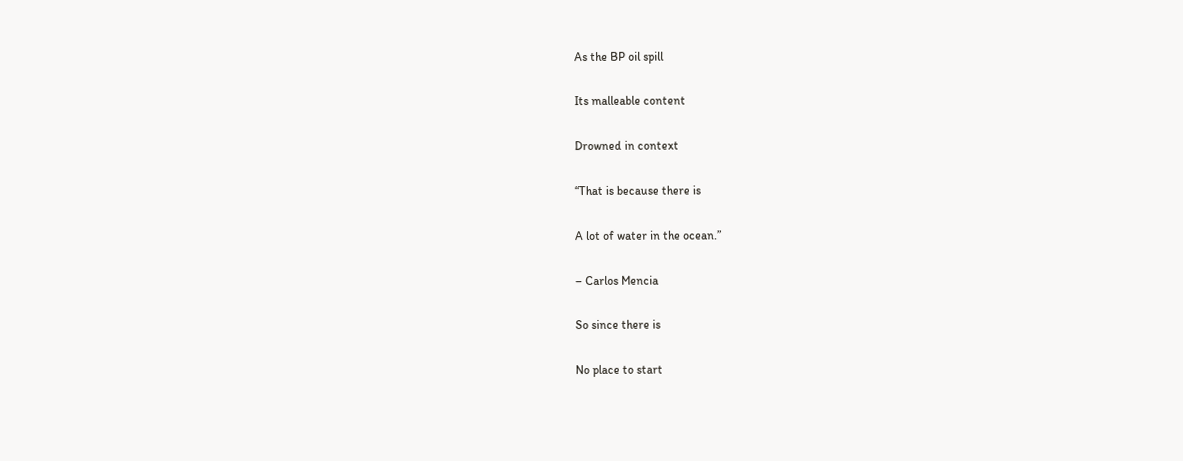As the BP oil spill

Its malleable content

Drowned in context

“That is because there is

A lot of water in the ocean.”

– Carlos Mencia

So since there is

No place to start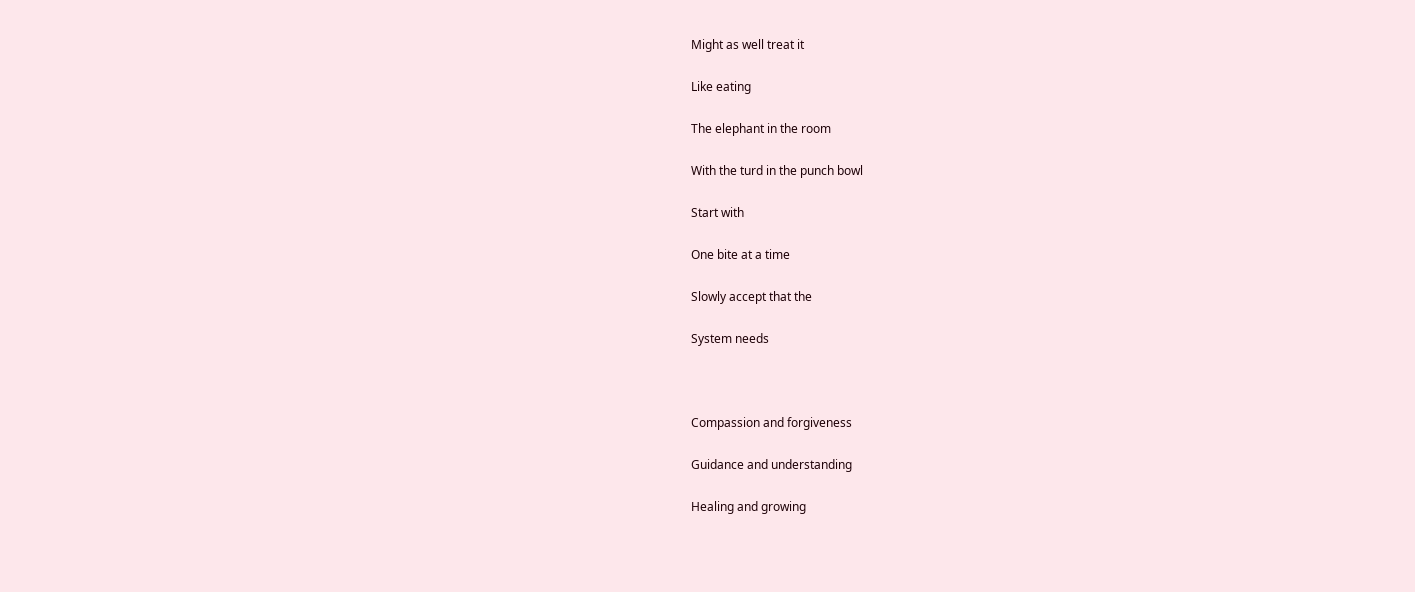Might as well treat it

Like eating

The elephant in the room

With the turd in the punch bowl

Start with

One bite at a time

Slowly accept that the

System needs



Compassion and forgiveness

Guidance and understanding

Healing and growing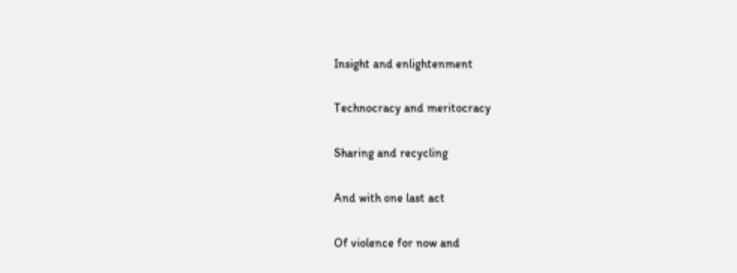Insight and enlightenment

Technocracy and meritocracy

Sharing and recycling

And with one last act

Of violence for now and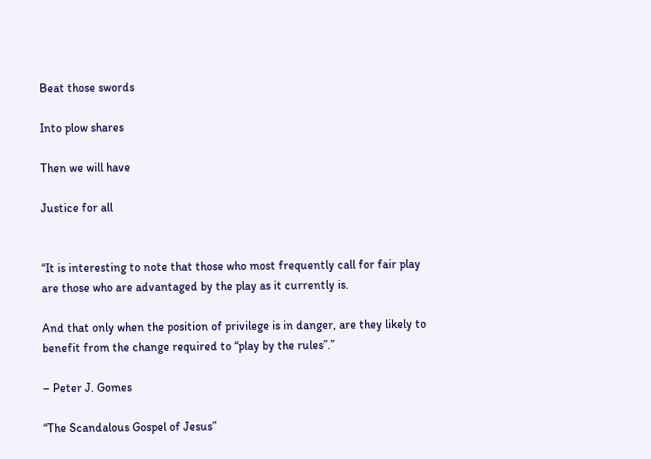Beat those swords

Into plow shares

Then we will have

Justice for all


“It is interesting to note that those who most frequently call for fair play are those who are advantaged by the play as it currently is.

And that only when the position of privilege is in danger, are they likely to benefit from the change required to “play by the rules”.”

– Peter J. Gomes

“The Scandalous Gospel of Jesus”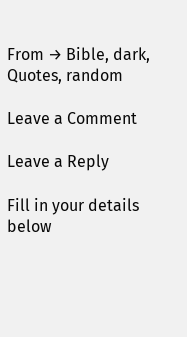From → Bible, dark, Quotes, random

Leave a Comment

Leave a Reply

Fill in your details below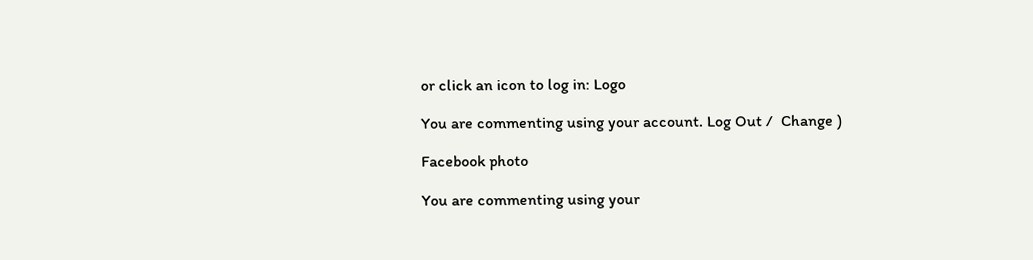or click an icon to log in: Logo

You are commenting using your account. Log Out /  Change )

Facebook photo

You are commenting using your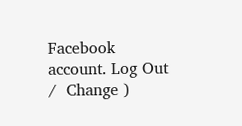Facebook account. Log Out /  Change )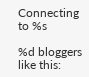Connecting to %s

%d bloggers like this: